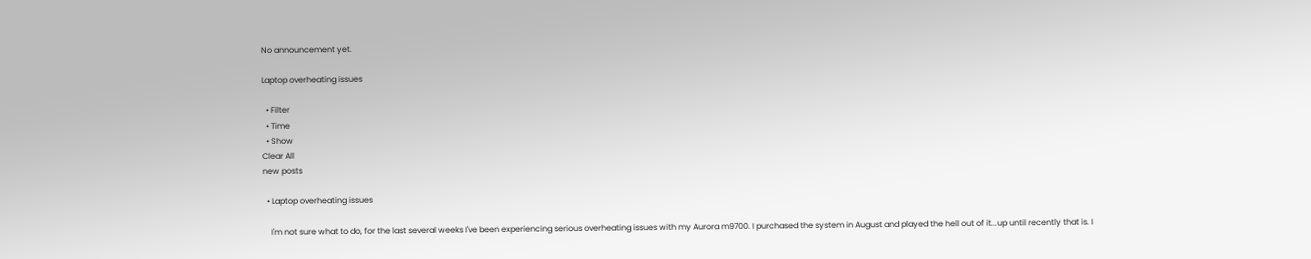No announcement yet.

Laptop overheating issues

  • Filter
  • Time
  • Show
Clear All
new posts

  • Laptop overheating issues

    I'm not sure what to do, for the last several weeks I've been experiencing serious overheating issues with my Aurora m9700. I purchased the system in August and played the hell out of it...up until recently that is. I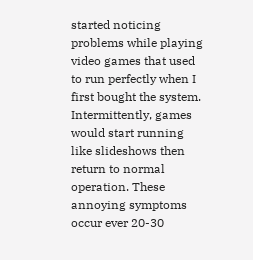started noticing problems while playing video games that used to run perfectly when I first bought the system. Intermittently, games would start running like slideshows then return to normal operation. These annoying symptoms occur ever 20-30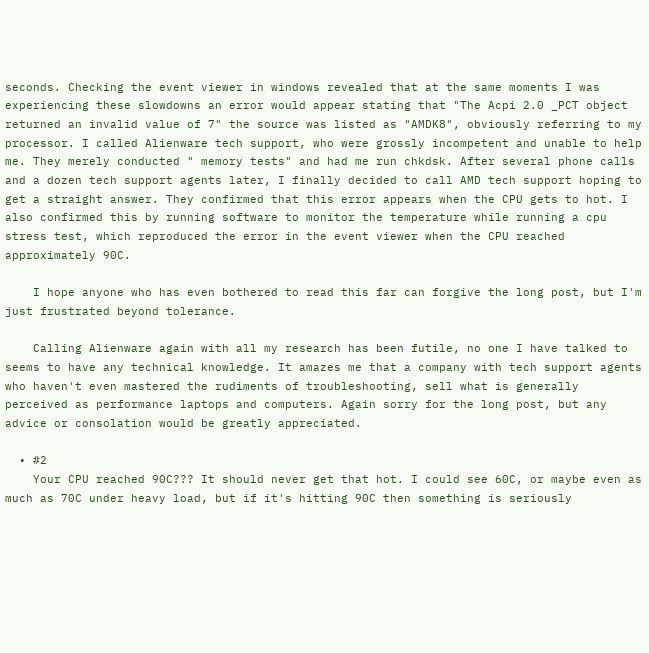seconds. Checking the event viewer in windows revealed that at the same moments I was experiencing these slowdowns an error would appear stating that "The Acpi 2.0 _PCT object returned an invalid value of 7" the source was listed as "AMDK8", obviously referring to my processor. I called Alienware tech support, who were grossly incompetent and unable to help me. They merely conducted " memory tests" and had me run chkdsk. After several phone calls and a dozen tech support agents later, I finally decided to call AMD tech support hoping to get a straight answer. They confirmed that this error appears when the CPU gets to hot. I also confirmed this by running software to monitor the temperature while running a cpu stress test, which reproduced the error in the event viewer when the CPU reached approximately 90C.

    I hope anyone who has even bothered to read this far can forgive the long post, but I'm just frustrated beyond tolerance.

    Calling Alienware again with all my research has been futile, no one I have talked to seems to have any technical knowledge. It amazes me that a company with tech support agents who haven't even mastered the rudiments of troubleshooting, sell what is generally perceived as performance laptops and computers. Again sorry for the long post, but any advice or consolation would be greatly appreciated.

  • #2
    Your CPU reached 90C??? It should never get that hot. I could see 60C, or maybe even as much as 70C under heavy load, but if it's hitting 90C then something is seriously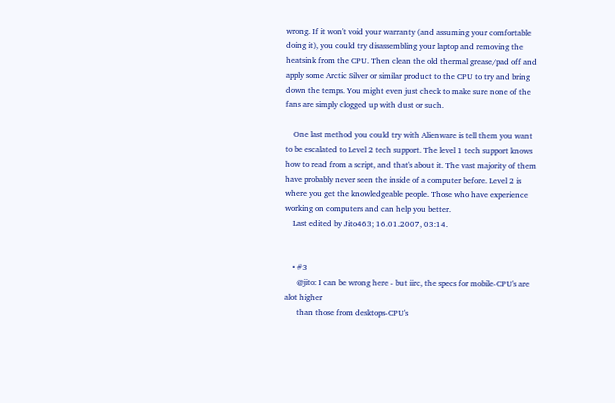wrong. If it won't void your warranty (and assuming your comfortable doing it), you could try disassembling your laptop and removing the heatsink from the CPU. Then clean the old thermal grease/pad off and apply some Arctic Silver or similar product to the CPU to try and bring down the temps. You might even just check to make sure none of the fans are simply clogged up with dust or such.

    One last method you could try with Alienware is tell them you want to be escalated to Level 2 tech support. The level 1 tech support knows how to read from a script, and that's about it. The vast majority of them have probably never seen the inside of a computer before. Level 2 is where you get the knowledgeable people. Those who have experience working on computers and can help you better.
    Last edited by Jito463; 16.01.2007, 03:14.


    • #3
      @jito: I can be wrong here - but iirc, the specs for mobile-CPU's are alot higher
      than those from desktops-CPU's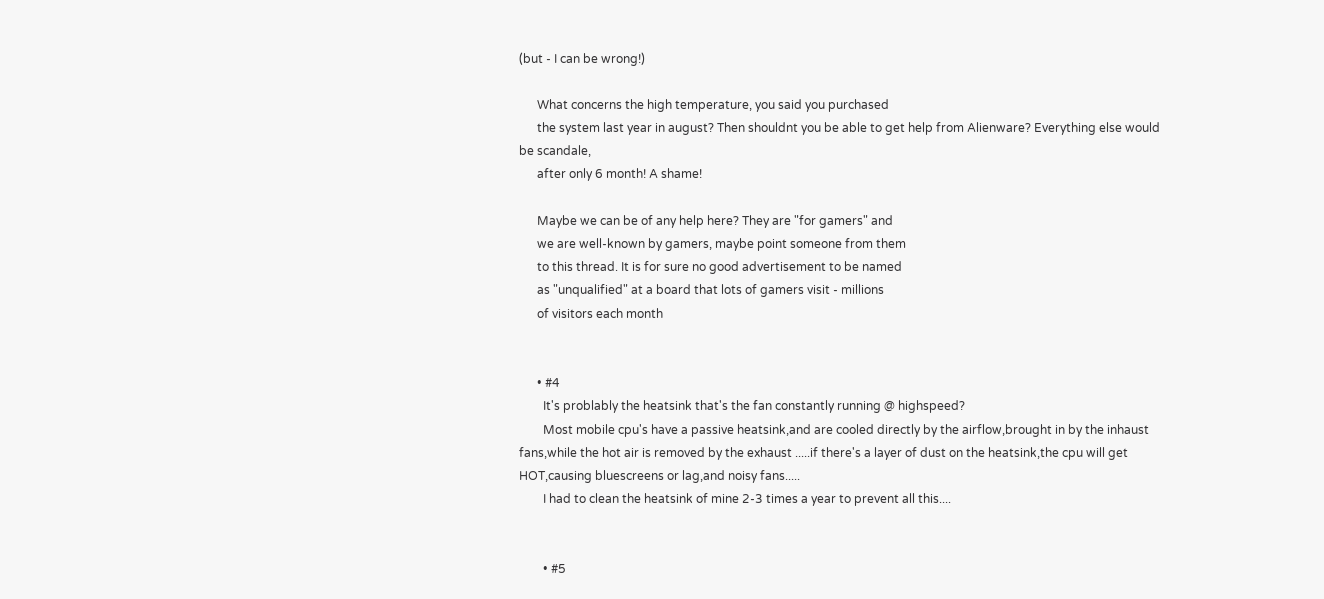(but - I can be wrong!)

      What concerns the high temperature, you said you purchased
      the system last year in august? Then shouldnt you be able to get help from Alienware? Everything else would be scandale,
      after only 6 month! A shame!

      Maybe we can be of any help here? They are "for gamers" and
      we are well-known by gamers, maybe point someone from them
      to this thread. It is for sure no good advertisement to be named
      as "unqualified" at a board that lots of gamers visit - millions
      of visitors each month


      • #4
        It's problably the heatsink that's the fan constantly running @ highspeed?
        Most mobile cpu's have a passive heatsink,and are cooled directly by the airflow,brought in by the inhaust fans,while the hot air is removed by the exhaust .....if there's a layer of dust on the heatsink,the cpu will get HOT,causing bluescreens or lag,and noisy fans.....
        I had to clean the heatsink of mine 2-3 times a year to prevent all this....


        • #5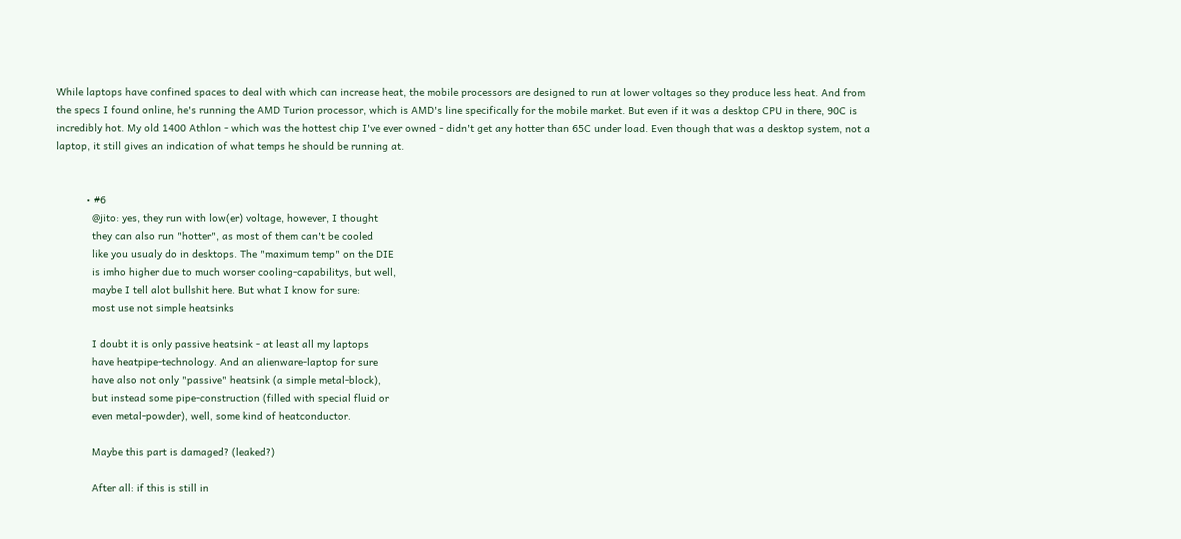While laptops have confined spaces to deal with which can increase heat, the mobile processors are designed to run at lower voltages so they produce less heat. And from the specs I found online, he's running the AMD Turion processor, which is AMD's line specifically for the mobile market. But even if it was a desktop CPU in there, 90C is incredibly hot. My old 1400 Athlon - which was the hottest chip I've ever owned - didn't get any hotter than 65C under load. Even though that was a desktop system, not a laptop, it still gives an indication of what temps he should be running at.


          • #6
            @jito: yes, they run with low(er) voltage, however, I thought
            they can also run "hotter", as most of them can't be cooled
            like you usualy do in desktops. The "maximum temp" on the DIE
            is imho higher due to much worser cooling-capabilitys, but well,
            maybe I tell alot bullshit here. But what I know for sure:
            most use not simple heatsinks

            I doubt it is only passive heatsink - at least all my laptops
            have heatpipe-technology. And an alienware-laptop for sure
            have also not only "passive" heatsink (a simple metal-block),
            but instead some pipe-construction (filled with special fluid or
            even metal-powder), well, some kind of heatconductor.

            Maybe this part is damaged? (leaked?)

            After all: if this is still in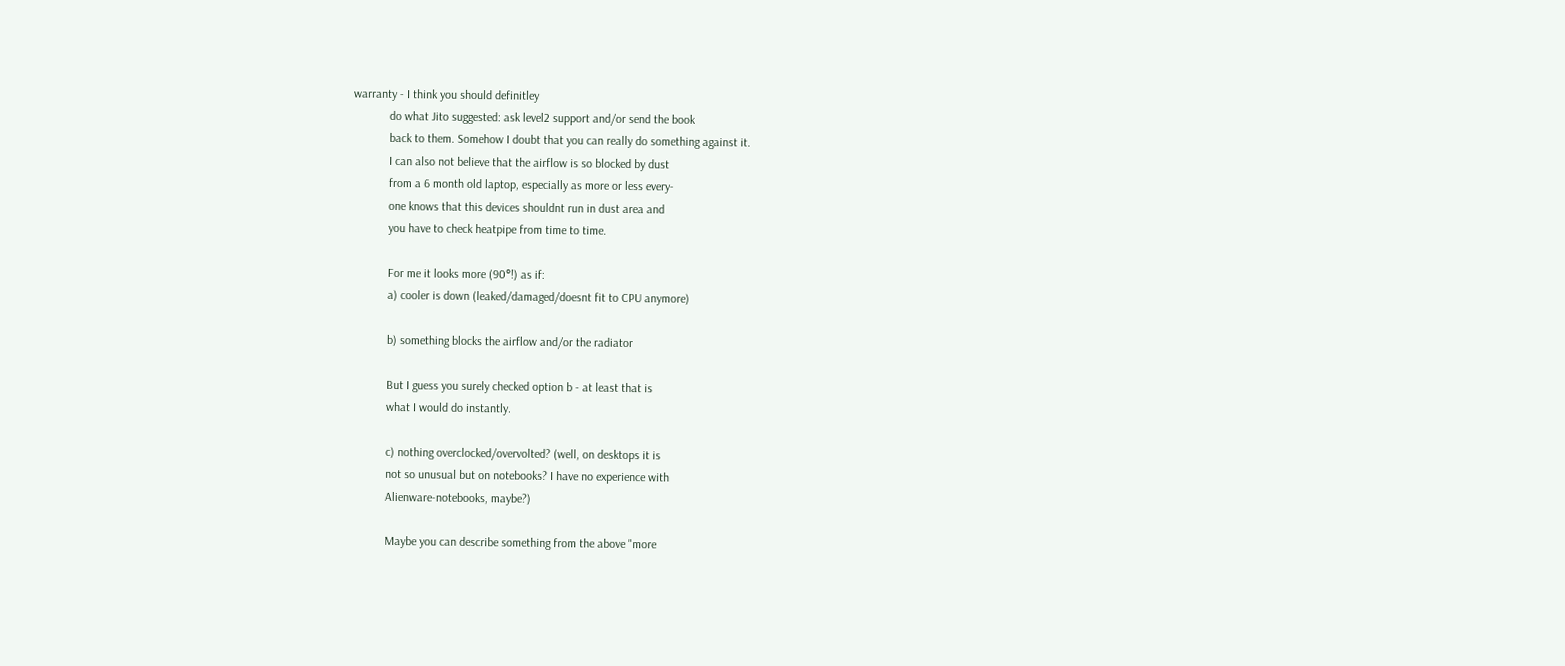warranty - I think you should definitley
            do what Jito suggested: ask level2 support and/or send the book
            back to them. Somehow I doubt that you can really do something against it.
            I can also not believe that the airflow is so blocked by dust
            from a 6 month old laptop, especially as more or less every-
            one knows that this devices shouldnt run in dust area and
            you have to check heatpipe from time to time.

            For me it looks more (90°!) as if:
            a) cooler is down (leaked/damaged/doesnt fit to CPU anymore)

            b) something blocks the airflow and/or the radiator

            But I guess you surely checked option b - at least that is
            what I would do instantly.

            c) nothing overclocked/overvolted? (well, on desktops it is
            not so unusual but on notebooks? I have no experience with
            Alienware-notebooks, maybe?)

            Maybe you can describe something from the above "more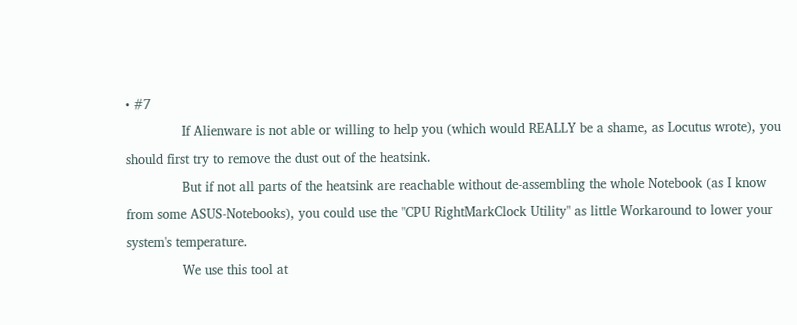• #7
              If Alienware is not able or willing to help you (which would REALLY be a shame, as Locutus wrote), you should first try to remove the dust out of the heatsink.
              But if not all parts of the heatsink are reachable without de-assembling the whole Notebook (as I know from some ASUS-Notebooks), you could use the "CPU RightMarkClock Utility" as little Workaround to lower your system's temperature.
              We use this tool at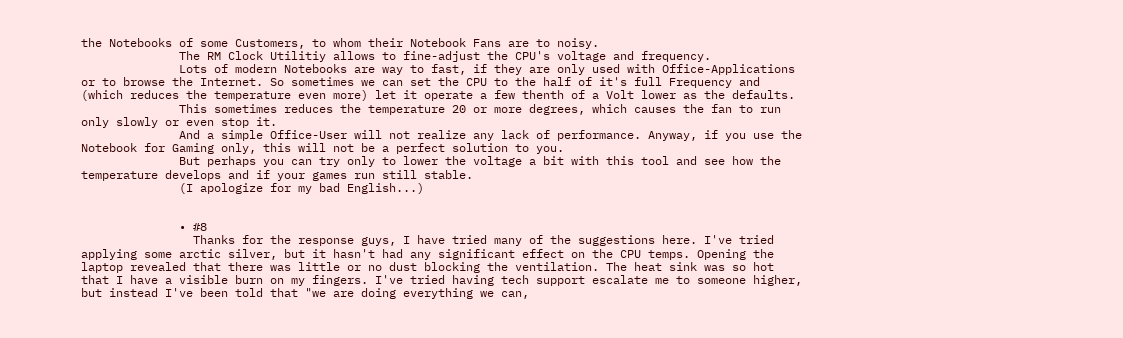the Notebooks of some Customers, to whom their Notebook Fans are to noisy.
              The RM Clock Utilitiy allows to fine-adjust the CPU's voltage and frequency.
              Lots of modern Notebooks are way to fast, if they are only used with Office-Applications or to browse the Internet. So sometimes we can set the CPU to the half of it's full Frequency and (which reduces the temperature even more) let it operate a few thenth of a Volt lower as the defaults.
              This sometimes reduces the temperature 20 or more degrees, which causes the fan to run only slowly or even stop it.
              And a simple Office-User will not realize any lack of performance. Anyway, if you use the Notebook for Gaming only, this will not be a perfect solution to you.
              But perhaps you can try only to lower the voltage a bit with this tool and see how the temperature develops and if your games run still stable.
              (I apologize for my bad English...)


              • #8
                Thanks for the response guys, I have tried many of the suggestions here. I've tried applying some arctic silver, but it hasn't had any significant effect on the CPU temps. Opening the laptop revealed that there was little or no dust blocking the ventilation. The heat sink was so hot that I have a visible burn on my fingers. I've tried having tech support escalate me to someone higher, but instead I've been told that "we are doing everything we can,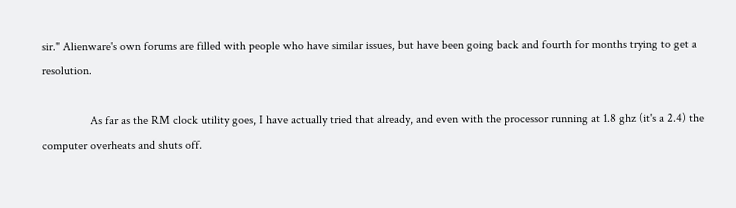sir." Alienware's own forums are filled with people who have similar issues, but have been going back and fourth for months trying to get a resolution.

                As far as the RM clock utility goes, I have actually tried that already, and even with the processor running at 1.8 ghz (it's a 2.4) the computer overheats and shuts off.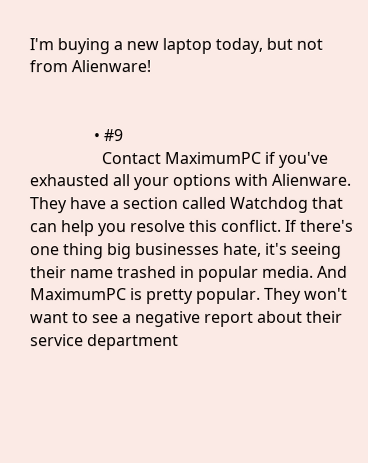I'm buying a new laptop today, but not from Alienware!


                • #9
                  Contact MaximumPC if you've exhausted all your options with Alienware. They have a section called Watchdog that can help you resolve this conflict. If there's one thing big businesses hate, it's seeing their name trashed in popular media. And MaximumPC is pretty popular. They won't want to see a negative report about their service department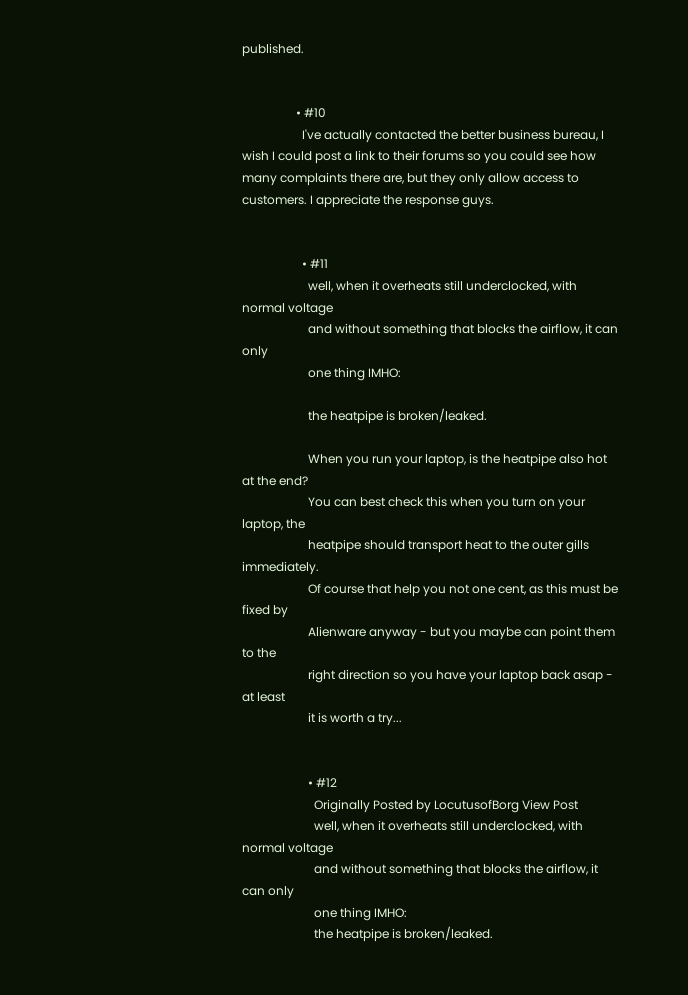published.


                  • #10
                    I've actually contacted the better business bureau, I wish I could post a link to their forums so you could see how many complaints there are, but they only allow access to customers. I appreciate the response guys.


                    • #11
                      well, when it overheats still underclocked, with normal voltage
                      and without something that blocks the airflow, it can only
                      one thing IMHO:

                      the heatpipe is broken/leaked.

                      When you run your laptop, is the heatpipe also hot at the end?
                      You can best check this when you turn on your laptop, the
                      heatpipe should transport heat to the outer gills immediately.
                      Of course that help you not one cent, as this must be fixed by
                      Alienware anyway - but you maybe can point them to the
                      right direction so you have your laptop back asap - at least
                      it is worth a try...


                      • #12
                        Originally Posted by LocutusofBorg View Post
                        well, when it overheats still underclocked, with normal voltage
                        and without something that blocks the airflow, it can only
                        one thing IMHO:
                        the heatpipe is broken/leaked.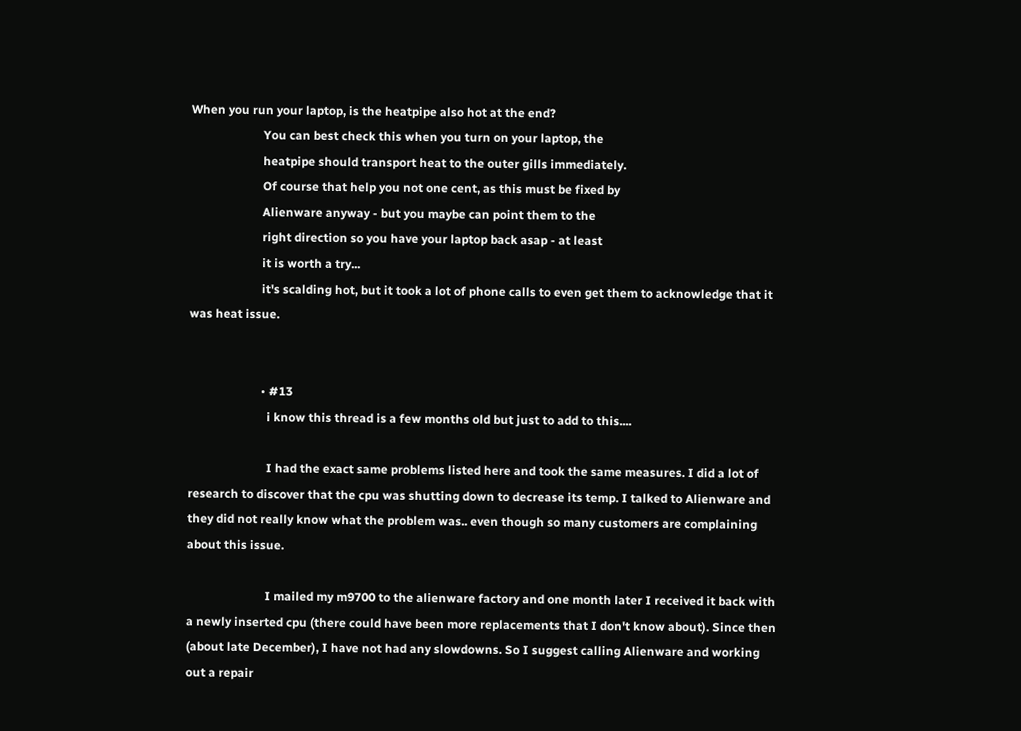When you run your laptop, is the heatpipe also hot at the end?
                        You can best check this when you turn on your laptop, the
                        heatpipe should transport heat to the outer gills immediately.
                        Of course that help you not one cent, as this must be fixed by
                        Alienware anyway - but you maybe can point them to the
                        right direction so you have your laptop back asap - at least
                        it is worth a try...
                        it's scalding hot, but it took a lot of phone calls to even get them to acknowledge that it was heat issue.


                        • #13
                          i know this thread is a few months old but just to add to this....

                          I had the exact same problems listed here and took the same measures. I did a lot of research to discover that the cpu was shutting down to decrease its temp. I talked to Alienware and they did not really know what the problem was.. even though so many customers are complaining about this issue.

                          I mailed my m9700 to the alienware factory and one month later I received it back with a newly inserted cpu (there could have been more replacements that I don't know about). Since then (about late December), I have not had any slowdowns. So I suggest calling Alienware and working out a repair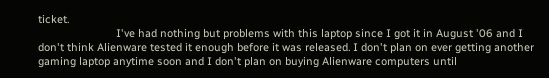ticket.
                          I've had nothing but problems with this laptop since I got it in August '06 and I don't think Alienware tested it enough before it was released. I don't plan on ever getting another gaming laptop anytime soon and I don't plan on buying Alienware computers until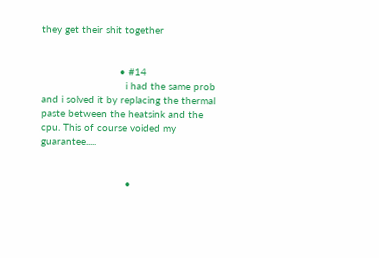they get their shit together


                          • #14
                            i had the same prob and i solved it by replacing the thermal paste between the heatsink and the cpu. This of course voided my guarantee.....


                            •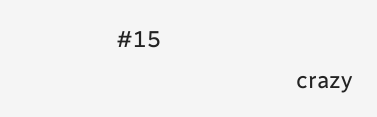#15
                              crazy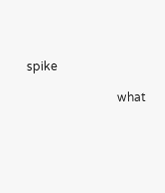spike

                              what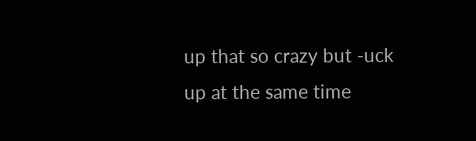up that so crazy but -uck up at the same time